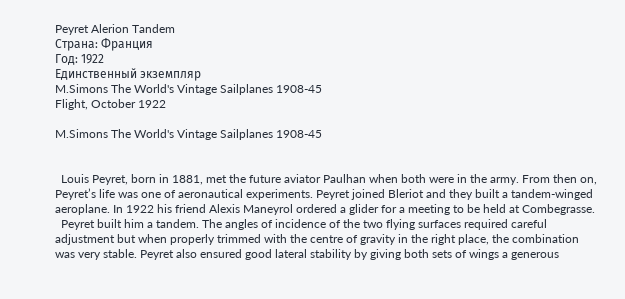Peyret Alerion Tandem
Страна: Франция
Год: 1922
Единственный экземпляр
M.Simons The World's Vintage Sailplanes 1908-45
Flight, October 1922

M.Simons The World's Vintage Sailplanes 1908-45


  Louis Peyret, born in 1881, met the future aviator Paulhan when both were in the army. From then on, Peyret’s life was one of aeronautical experiments. Peyret joined Bleriot and they built a tandem-winged aeroplane. In 1922 his friend Alexis Maneyrol ordered a glider for a meeting to be held at Combegrasse.
  Peyret built him a tandem. The angles of incidence of the two flying surfaces required careful adjustment but when properly trimmed with the centre of gravity in the right place, the combination was very stable. Peyret also ensured good lateral stability by giving both sets of wings a generous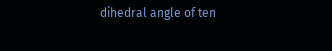dihedral angle of ten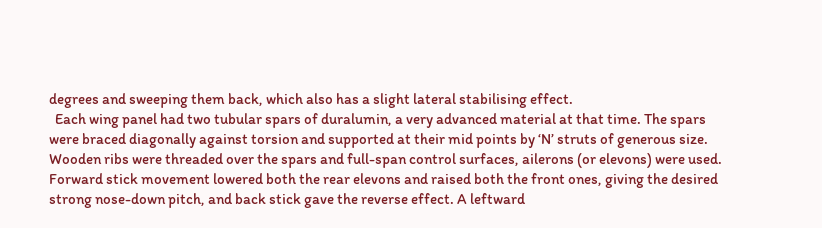degrees and sweeping them back, which also has a slight lateral stabilising effect.
  Each wing panel had two tubular spars of duralumin, a very advanced material at that time. The spars were braced diagonally against torsion and supported at their mid points by ‘N’ struts of generous size. Wooden ribs were threaded over the spars and full-span control surfaces, ailerons (or elevons) were used. Forward stick movement lowered both the rear elevons and raised both the front ones, giving the desired strong nose-down pitch, and back stick gave the reverse effect. A leftward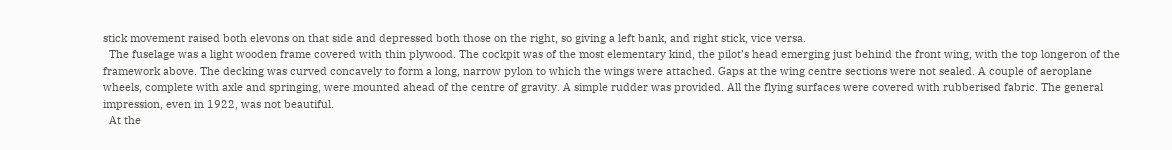stick movement raised both elevons on that side and depressed both those on the right, so giving a left bank, and right stick, vice versa.
  The fuselage was a light wooden frame covered with thin plywood. The cockpit was of the most elementary kind, the pilot’s head emerging just behind the front wing, with the top longeron of the framework above. The decking was curved concavely to form a long, narrow pylon to which the wings were attached. Gaps at the wing centre sections were not sealed. A couple of aeroplane wheels, complete with axle and springing, were mounted ahead of the centre of gravity. A simple rudder was provided. All the flying surfaces were covered with rubberised fabric. The general impression, even in 1922, was not beautiful.
  At the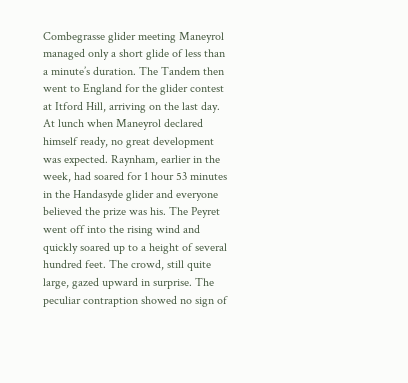Combegrasse glider meeting Maneyrol managed only a short glide of less than a minute’s duration. The Tandem then went to England for the glider contest at Itford Hill, arriving on the last day. At lunch when Maneyrol declared himself ready, no great development was expected. Raynham, earlier in the week, had soared for 1 hour 53 minutes in the Handasyde glider and everyone believed the prize was his. The Peyret went off into the rising wind and quickly soared up to a height of several hundred feet. The crowd, still quite large, gazed upward in surprise. The peculiar contraption showed no sign of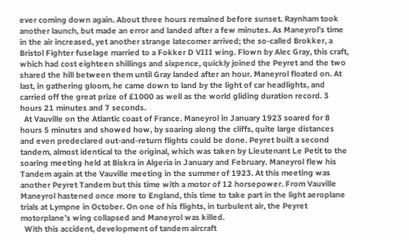ever coming down again. About three hours remained before sunset. Raynham took another launch, but made an error and landed after a few minutes. As Maneyrol’s time in the air increased, yet another strange latecomer arrived; the so-called Brokker, a Bristol Fighter fuselage married to a Fokker D VIII wing. Flown by Alec Gray, this craft, which had cost eighteen shillings and sixpence, quickly joined the Peyret and the two shared the hill between them until Gray landed after an hour. Maneyrol floated on. At last, in gathering gloom, he came down to land by the light of car headlights, and carried off the great prize of £1000 as well as the world gliding duration record. 3 hours 21 minutes and 7 seconds.
  At Vauville on the Atlantic coast of France. Maneyrol in January 1923 soared for 8 hours 5 minutes and showed how, by soaring along the cliffs, quite large distances and even predeclared out-and-return flights could be done. Peyret built a second tandem, almost identical to the original, which was taken by Lieutenant Le Petit to the soaring meeting held at Biskra in Algeria in January and February. Maneyrol flew his Tandem again at the Vauville meeting in the summer of 1923. At this meeting was another Peyret Tandem but this time with a motor of 12 horsepower. From Vauville Maneyrol hastened once more to England, this time to take part in the light aeroplane trials at Lympne in October. On one of his flights, in turbulent air, the Peyret motorplane’s wing collapsed and Maneyrol was killed.
  With this accident, development of tandem aircraft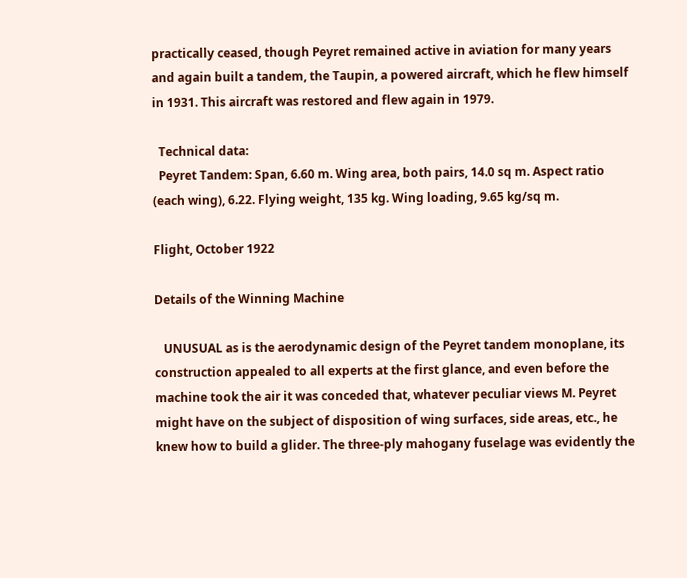practically ceased, though Peyret remained active in aviation for many years and again built a tandem, the Taupin, a powered aircraft, which he flew himself in 1931. This aircraft was restored and flew again in 1979.

  Technical data:
  Peyret Tandem: Span, 6.60 m. Wing area, both pairs, 14.0 sq m. Aspect ratio (each wing), 6.22. Flying weight, 135 kg. Wing loading, 9.65 kg/sq m.

Flight, October 1922

Details of the Winning Machine

   UNUSUAL as is the aerodynamic design of the Peyret tandem monoplane, its construction appealed to all experts at the first glance, and even before the machine took the air it was conceded that, whatever peculiar views M. Peyret might have on the subject of disposition of wing surfaces, side areas, etc., he knew how to build a glider. The three-ply mahogany fuselage was evidently the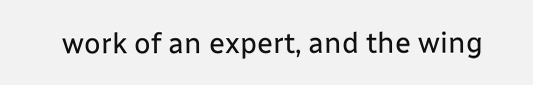work of an expert, and the wing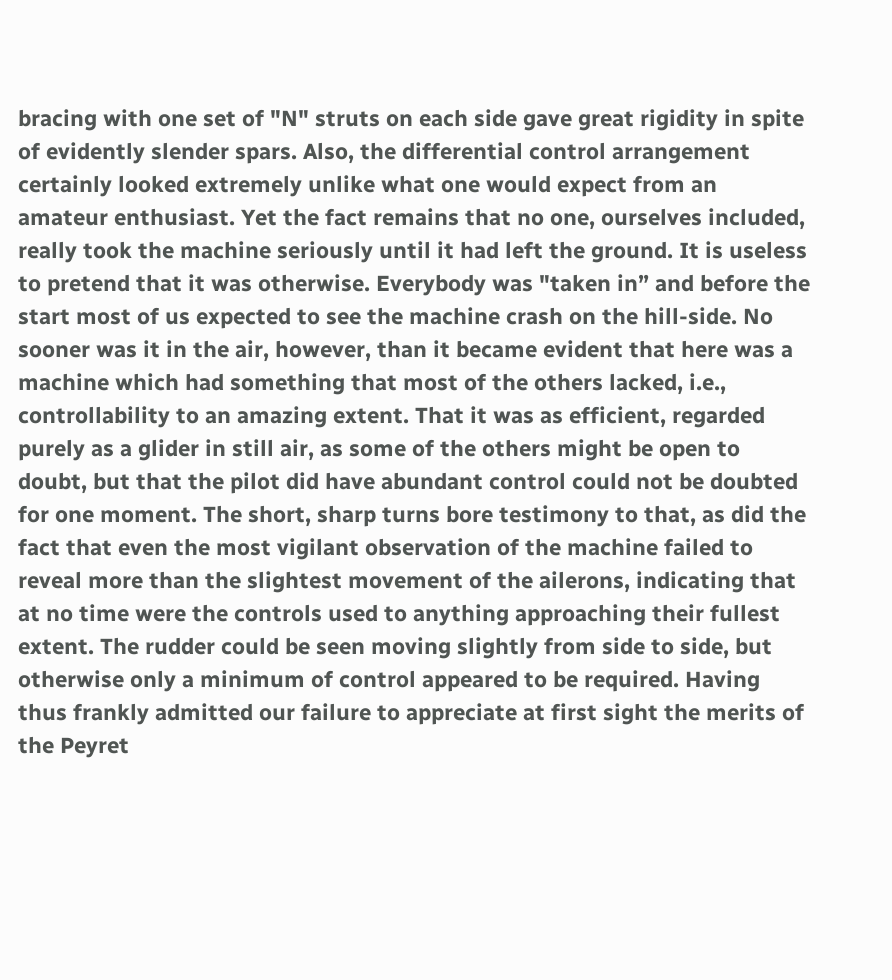bracing with one set of "N" struts on each side gave great rigidity in spite of evidently slender spars. Also, the differential control arrangement certainly looked extremely unlike what one would expect from an amateur enthusiast. Yet the fact remains that no one, ourselves included, really took the machine seriously until it had left the ground. It is useless to pretend that it was otherwise. Everybody was "taken in” and before the start most of us expected to see the machine crash on the hill-side. No sooner was it in the air, however, than it became evident that here was a machine which had something that most of the others lacked, i.e., controllability to an amazing extent. That it was as efficient, regarded purely as a glider in still air, as some of the others might be open to doubt, but that the pilot did have abundant control could not be doubted for one moment. The short, sharp turns bore testimony to that, as did the fact that even the most vigilant observation of the machine failed to reveal more than the slightest movement of the ailerons, indicating that at no time were the controls used to anything approaching their fullest extent. The rudder could be seen moving slightly from side to side, but otherwise only a minimum of control appeared to be required. Having thus frankly admitted our failure to appreciate at first sight the merits of the Peyret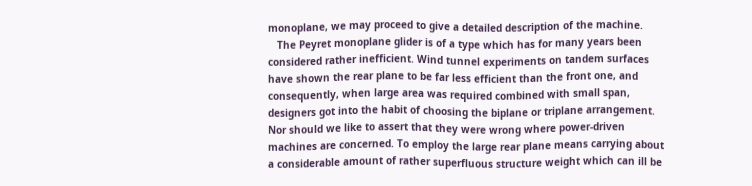monoplane, we may proceed to give a detailed description of the machine.
   The Peyret monoplane glider is of a type which has for many years been considered rather inefficient. Wind tunnel experiments on tandem surfaces have shown the rear plane to be far less efficient than the front one, and consequently, when large area was required combined with small span, designers got into the habit of choosing the biplane or triplane arrangement. Nor should we like to assert that they were wrong where power-driven machines are concerned. To employ the large rear plane means carrying about a considerable amount of rather superfluous structure weight which can ill be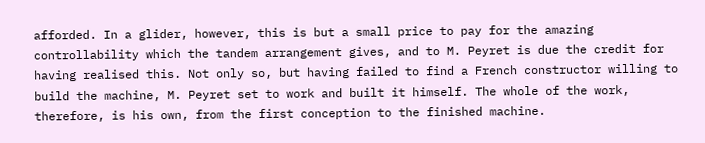afforded. In a glider, however, this is but a small price to pay for the amazing controllability which the tandem arrangement gives, and to M. Peyret is due the credit for having realised this. Not only so, but having failed to find a French constructor willing to build the machine, M. Peyret set to work and built it himself. The whole of the work, therefore, is his own, from the first conception to the finished machine.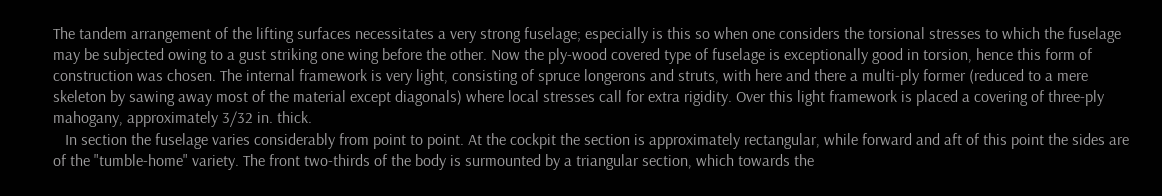The tandem arrangement of the lifting surfaces necessitates a very strong fuselage; especially is this so when one considers the torsional stresses to which the fuselage may be subjected owing to a gust striking one wing before the other. Now the ply-wood covered type of fuselage is exceptionally good in torsion, hence this form of construction was chosen. The internal framework is very light, consisting of spruce longerons and struts, with here and there a multi-ply former (reduced to a mere skeleton by sawing away most of the material except diagonals) where local stresses call for extra rigidity. Over this light framework is placed a covering of three-ply mahogany, approximately 3/32 in. thick.
   In section the fuselage varies considerably from point to point. At the cockpit the section is approximately rectangular, while forward and aft of this point the sides are of the "tumble-home" variety. The front two-thirds of the body is surmounted by a triangular section, which towards the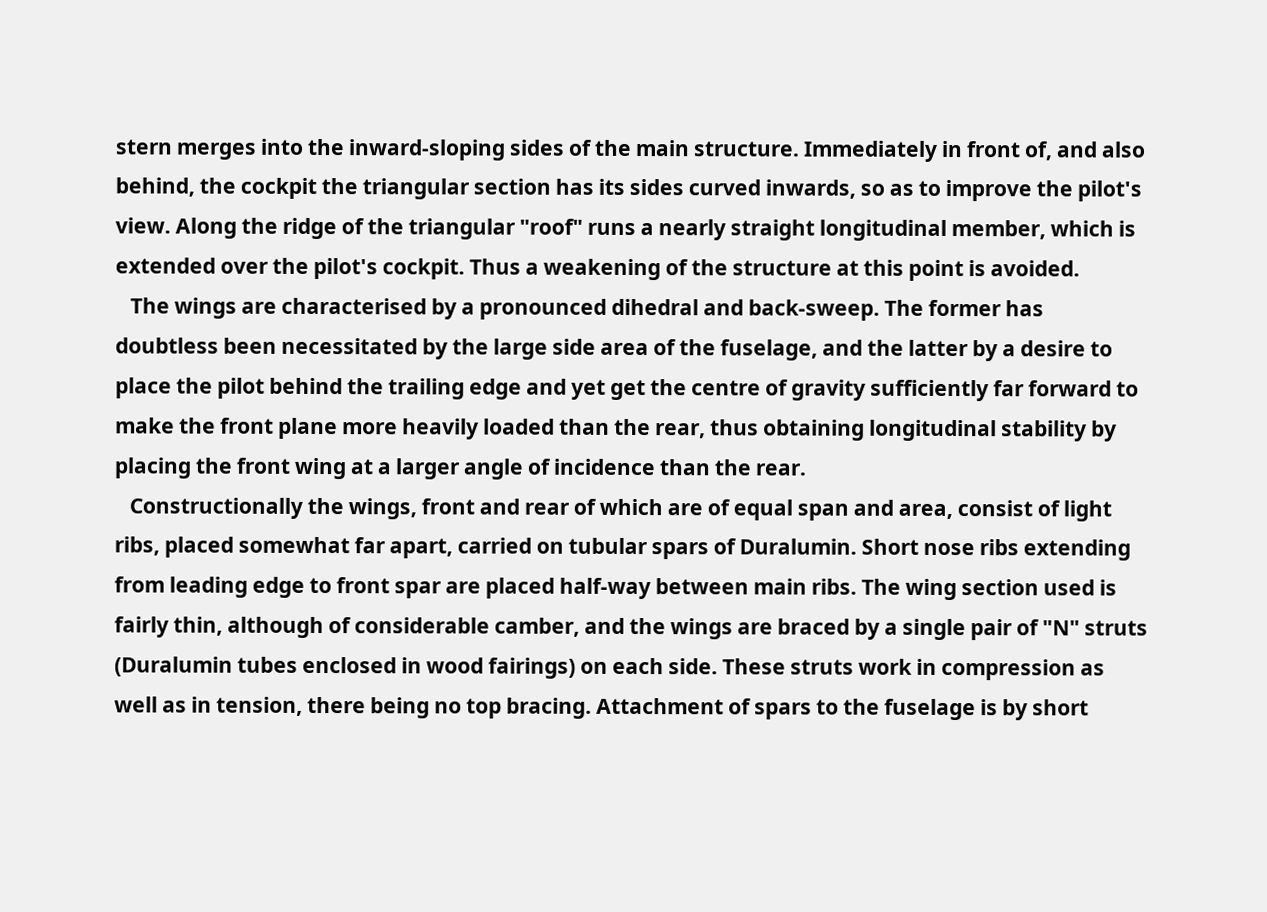stern merges into the inward-sloping sides of the main structure. Immediately in front of, and also behind, the cockpit the triangular section has its sides curved inwards, so as to improve the pilot's view. Along the ridge of the triangular "roof" runs a nearly straight longitudinal member, which is extended over the pilot's cockpit. Thus a weakening of the structure at this point is avoided.
   The wings are characterised by a pronounced dihedral and back-sweep. The former has doubtless been necessitated by the large side area of the fuselage, and the latter by a desire to place the pilot behind the trailing edge and yet get the centre of gravity sufficiently far forward to make the front plane more heavily loaded than the rear, thus obtaining longitudinal stability by placing the front wing at a larger angle of incidence than the rear.
   Constructionally the wings, front and rear of which are of equal span and area, consist of light ribs, placed somewhat far apart, carried on tubular spars of Duralumin. Short nose ribs extending from leading edge to front spar are placed half-way between main ribs. The wing section used is fairly thin, although of considerable camber, and the wings are braced by a single pair of "N" struts (Duralumin tubes enclosed in wood fairings) on each side. These struts work in compression as well as in tension, there being no top bracing. Attachment of spars to the fuselage is by short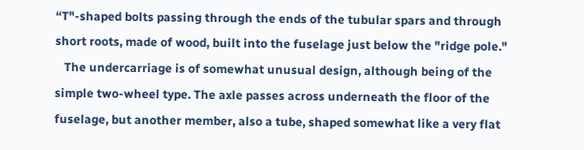“T"-shaped bolts passing through the ends of the tubular spars and through short roots, made of wood, built into the fuselage just below the "ridge pole."
   The undercarriage is of somewhat unusual design, although being of the simple two-wheel type. The axle passes across underneath the floor of the fuselage, but another member, also a tube, shaped somewhat like a very flat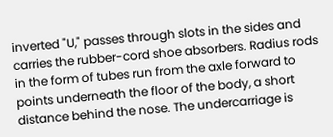inverted "U," passes through slots in the sides and carries the rubber-cord shoe absorbers. Radius rods in the form of tubes run from the axle forward to points underneath the floor of the body, a short distance behind the nose. The undercarriage is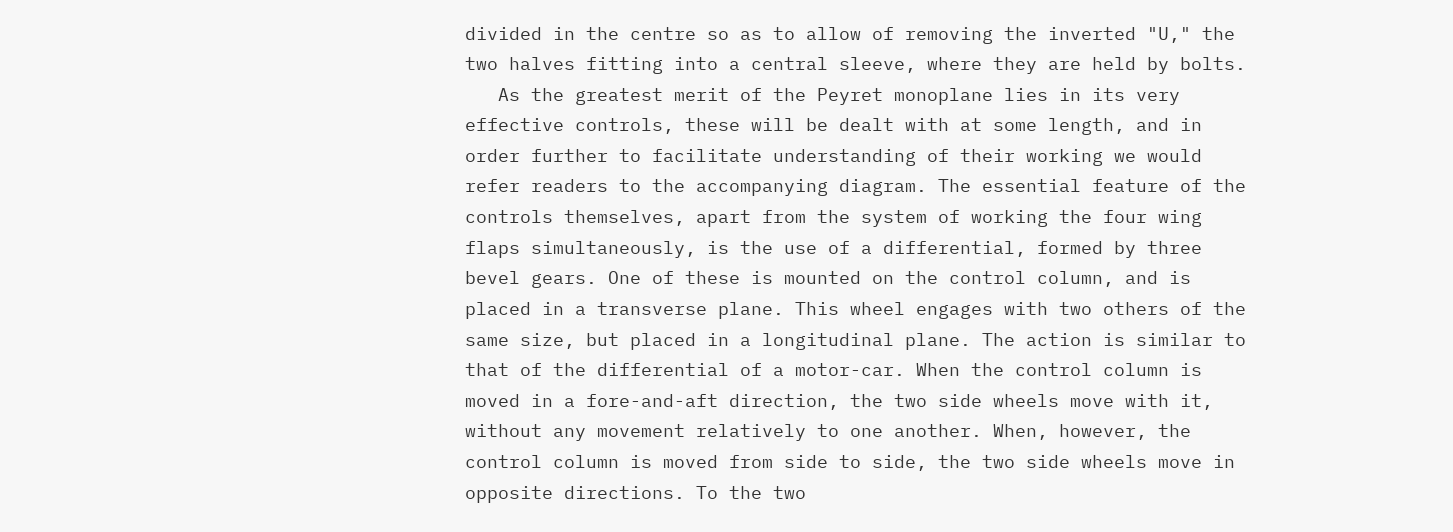divided in the centre so as to allow of removing the inverted "U," the two halves fitting into a central sleeve, where they are held by bolts.
   As the greatest merit of the Peyret monoplane lies in its very effective controls, these will be dealt with at some length, and in order further to facilitate understanding of their working we would refer readers to the accompanying diagram. The essential feature of the controls themselves, apart from the system of working the four wing flaps simultaneously, is the use of a differential, formed by three bevel gears. One of these is mounted on the control column, and is placed in a transverse plane. This wheel engages with two others of the same size, but placed in a longitudinal plane. The action is similar to that of the differential of a motor-car. When the control column is moved in a fore-and-aft direction, the two side wheels move with it, without any movement relatively to one another. When, however, the control column is moved from side to side, the two side wheels move in opposite directions. To the two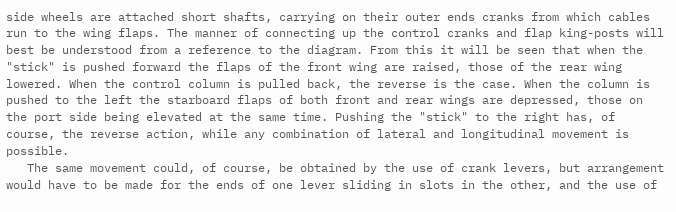side wheels are attached short shafts, carrying on their outer ends cranks from which cables run to the wing flaps. The manner of connecting up the control cranks and flap king-posts will best be understood from a reference to the diagram. From this it will be seen that when the "stick" is pushed forward the flaps of the front wing are raised, those of the rear wing lowered. When the control column is pulled back, the reverse is the case. When the column is pushed to the left the starboard flaps of both front and rear wings are depressed, those on the port side being elevated at the same time. Pushing the "stick" to the right has, of course, the reverse action, while any combination of lateral and longitudinal movement is possible.
   The same movement could, of course, be obtained by the use of crank levers, but arrangement would have to be made for the ends of one lever sliding in slots in the other, and the use of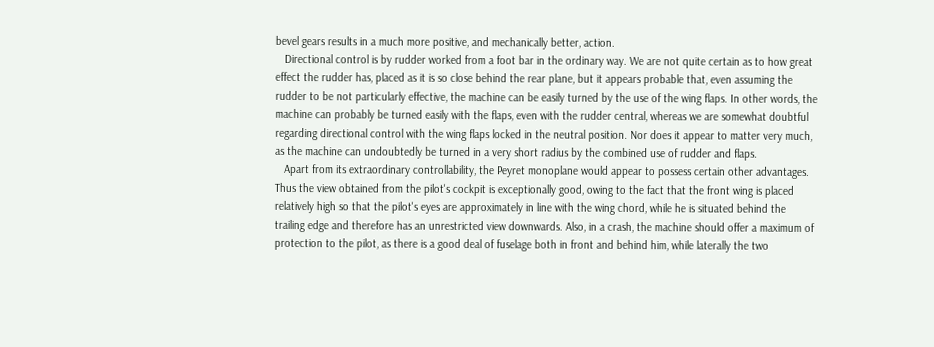bevel gears results in a much more positive, and mechanically better, action.
   Directional control is by rudder worked from a foot bar in the ordinary way. We are not quite certain as to how great effect the rudder has, placed as it is so close behind the rear plane, but it appears probable that, even assuming the rudder to be not particularly effective, the machine can be easily turned by the use of the wing flaps. In other words, the machine can probably be turned easily with the flaps, even with the rudder central, whereas we are somewhat doubtful regarding directional control with the wing flaps locked in the neutral position. Nor does it appear to matter very much, as the machine can undoubtedly be turned in a very short radius by the combined use of rudder and flaps.
   Apart from its extraordinary controllability, the Peyret monoplane would appear to possess certain other advantages. Thus the view obtained from the pilot's cockpit is exceptionally good, owing to the fact that the front wing is placed relatively high so that the pilot's eyes are approximately in line with the wing chord, while he is situated behind the trailing edge and therefore has an unrestricted view downwards. Also, in a crash, the machine should offer a maximum of protection to the pilot, as there is a good deal of fuselage both in front and behind him, while laterally the two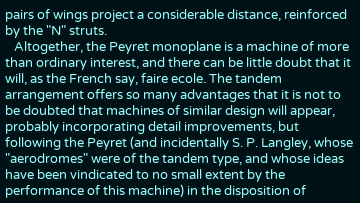pairs of wings project a considerable distance, reinforced by the "N" struts.
   Altogether, the Peyret monoplane is a machine of more than ordinary interest, and there can be little doubt that it will, as the French say, faire ecole. The tandem arrangement offers so many advantages that it is not to be doubted that machines of similar design will appear, probably incorporating detail improvements, but following the Peyret (and incidentally S. P. Langley, whose "aerodromes" were of the tandem type, and whose ideas have been vindicated to no small extent by the performance of this machine) in the disposition of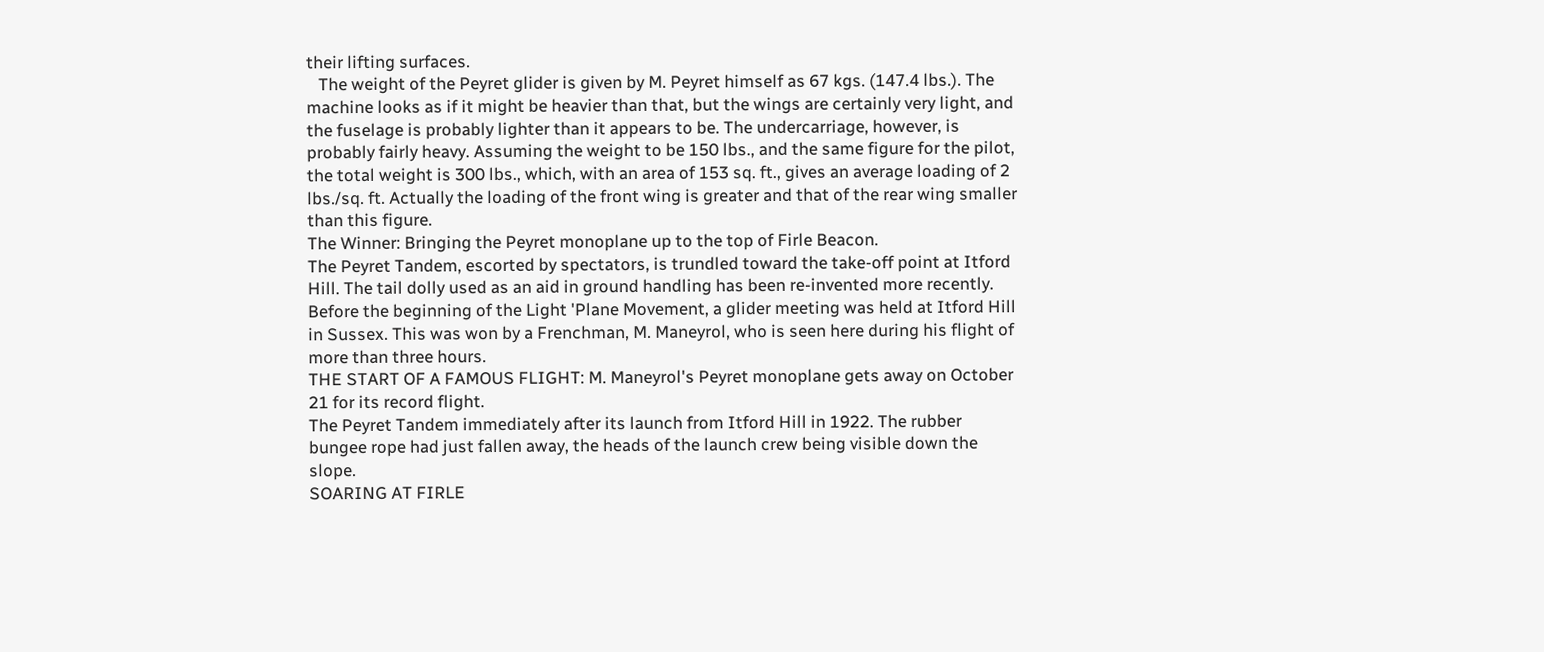their lifting surfaces.
   The weight of the Peyret glider is given by M. Peyret himself as 67 kgs. (147.4 lbs.). The machine looks as if it might be heavier than that, but the wings are certainly very light, and the fuselage is probably lighter than it appears to be. The undercarriage, however, is probably fairly heavy. Assuming the weight to be 150 lbs., and the same figure for the pilot, the total weight is 300 lbs., which, with an area of 153 sq. ft., gives an average loading of 2 lbs./sq. ft. Actually the loading of the front wing is greater and that of the rear wing smaller than this figure.
The Winner: Bringing the Peyret monoplane up to the top of Firle Beacon.
The Peyret Tandem, escorted by spectators, is trundled toward the take-off point at Itford Hill. The tail dolly used as an aid in ground handling has been re-invented more recently.
Before the beginning of the Light 'Plane Movement, a glider meeting was held at Itford Hill in Sussex. This was won by a Frenchman, M. Maneyrol, who is seen here during his flight of more than three hours.
THE START OF A FAMOUS FLIGHT: M. Maneyrol's Peyret monoplane gets away on October 21 for its record flight.
The Peyret Tandem immediately after its launch from Itford Hill in 1922. The rubber bungee rope had just fallen away, the heads of the launch crew being visible down the slope.
SOARING AT FIRLE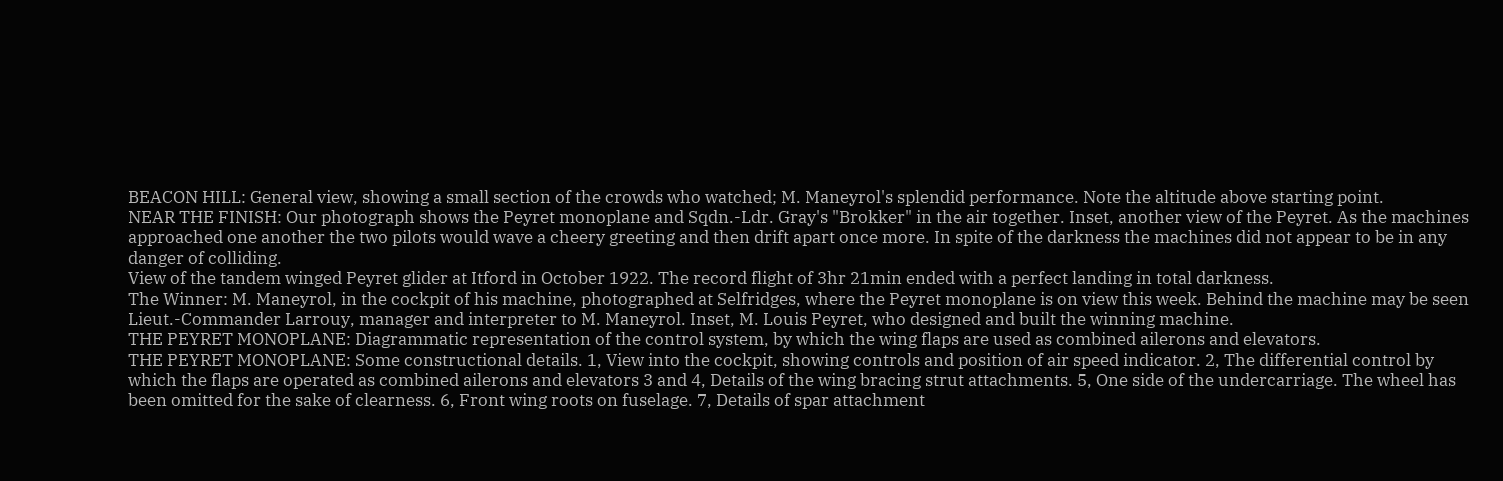BEACON HILL: General view, showing a small section of the crowds who watched; M. Maneyrol's splendid performance. Note the altitude above starting point.
NEAR THE FINISH: Our photograph shows the Peyret monoplane and Sqdn.-Ldr. Gray's "Brokker" in the air together. Inset, another view of the Peyret. As the machines approached one another the two pilots would wave a cheery greeting and then drift apart once more. In spite of the darkness the machines did not appear to be in any danger of colliding.
View of the tandem winged Peyret glider at Itford in October 1922. The record flight of 3hr 21min ended with a perfect landing in total darkness.
The Winner: M. Maneyrol, in the cockpit of his machine, photographed at Selfridges, where the Peyret monoplane is on view this week. Behind the machine may be seen Lieut.-Commander Larrouy, manager and interpreter to M. Maneyrol. Inset, M. Louis Peyret, who designed and built the winning machine.
THE PEYRET MONOPLANE: Diagrammatic representation of the control system, by which the wing flaps are used as combined ailerons and elevators.
THE PEYRET MONOPLANE: Some constructional details. 1, View into the cockpit, showing controls and position of air speed indicator. 2, The differential control by which the flaps are operated as combined ailerons and elevators 3 and 4, Details of the wing bracing strut attachments. 5, One side of the undercarriage. The wheel has been omitted for the sake of clearness. 6, Front wing roots on fuselage. 7, Details of spar attachment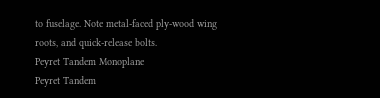to fuselage. Note metal-faced ply-wood wing roots, and quick-release bolts.
Peyret Tandem Monoplane
Peyret Tandem